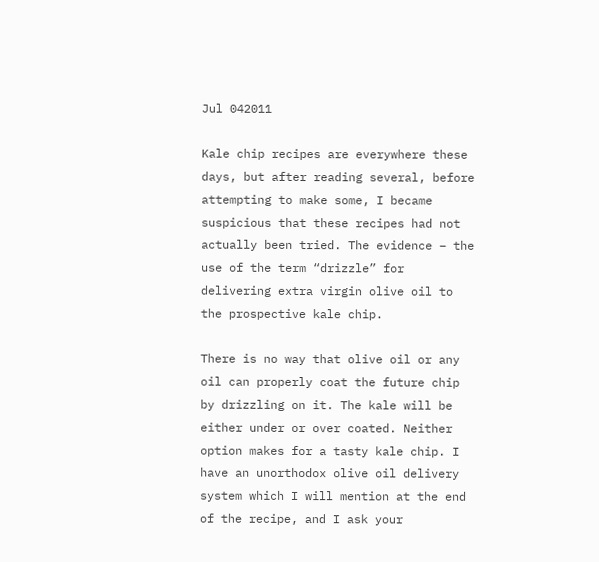Jul 042011

Kale chip recipes are everywhere these days, but after reading several, before attempting to make some, I became suspicious that these recipes had not actually been tried. The evidence – the use of the term “drizzle” for delivering extra virgin olive oil to the prospective kale chip.

There is no way that olive oil or any oil can properly coat the future chip by drizzling on it. The kale will be either under or over coated. Neither option makes for a tasty kale chip. I have an unorthodox olive oil delivery system which I will mention at the end of the recipe, and I ask your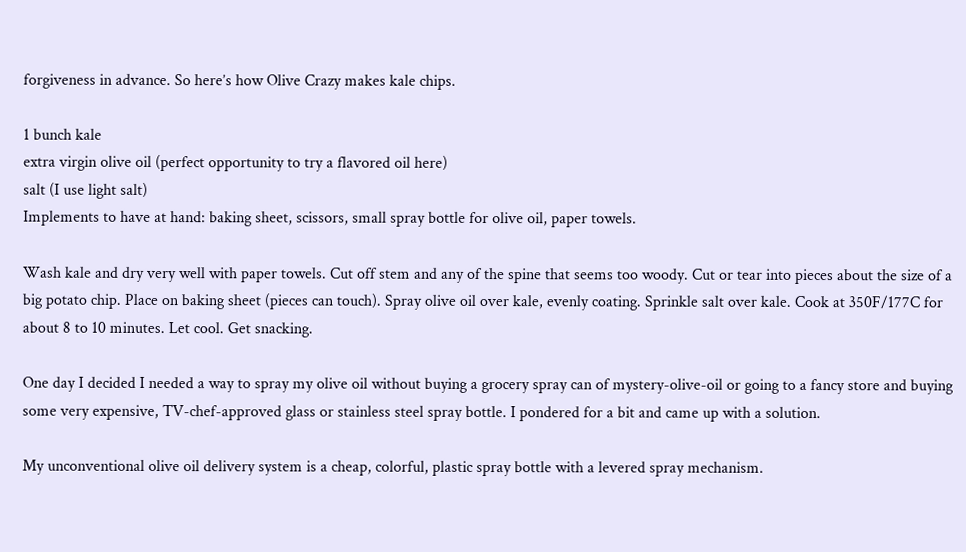forgiveness in advance. So here’s how Olive Crazy makes kale chips.

1 bunch kale
extra virgin olive oil (perfect opportunity to try a flavored oil here)
salt (I use light salt)
Implements to have at hand: baking sheet, scissors, small spray bottle for olive oil, paper towels.

Wash kale and dry very well with paper towels. Cut off stem and any of the spine that seems too woody. Cut or tear into pieces about the size of a big potato chip. Place on baking sheet (pieces can touch). Spray olive oil over kale, evenly coating. Sprinkle salt over kale. Cook at 350F/177C for about 8 to 10 minutes. Let cool. Get snacking.

One day I decided I needed a way to spray my olive oil without buying a grocery spray can of mystery-olive-oil or going to a fancy store and buying some very expensive, TV-chef-approved glass or stainless steel spray bottle. I pondered for a bit and came up with a solution.

My unconventional olive oil delivery system is a cheap, colorful, plastic spray bottle with a levered spray mechanism.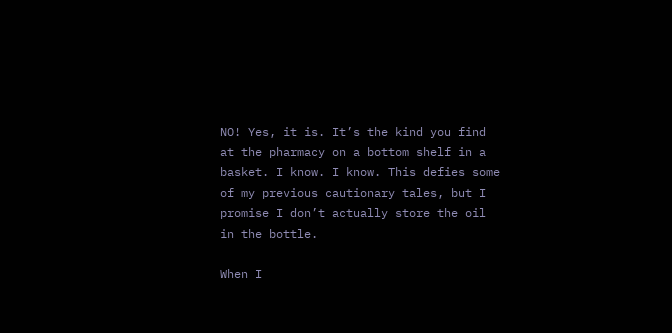NO! Yes, it is. It’s the kind you find at the pharmacy on a bottom shelf in a basket. I know. I know. This defies some of my previous cautionary tales, but I promise I don’t actually store the oil in the bottle.

When I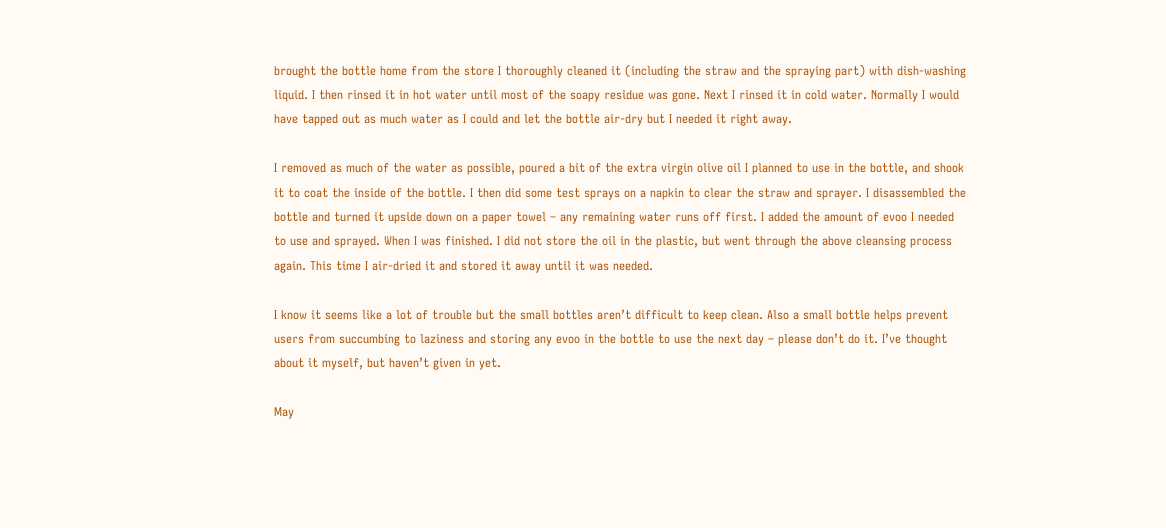brought the bottle home from the store I thoroughly cleaned it (including the straw and the spraying part) with dish-washing liquid. I then rinsed it in hot water until most of the soapy residue was gone. Next I rinsed it in cold water. Normally I would have tapped out as much water as I could and let the bottle air-dry but I needed it right away.

I removed as much of the water as possible, poured a bit of the extra virgin olive oil I planned to use in the bottle, and shook it to coat the inside of the bottle. I then did some test sprays on a napkin to clear the straw and sprayer. I disassembled the bottle and turned it upside down on a paper towel – any remaining water runs off first. I added the amount of evoo I needed to use and sprayed. When I was finished. I did not store the oil in the plastic, but went through the above cleansing process again. This time I air-dried it and stored it away until it was needed.

I know it seems like a lot of trouble but the small bottles aren’t difficult to keep clean. Also a small bottle helps prevent users from succumbing to laziness and storing any evoo in the bottle to use the next day – please don’t do it. I’ve thought about it myself, but haven’t given in yet.

May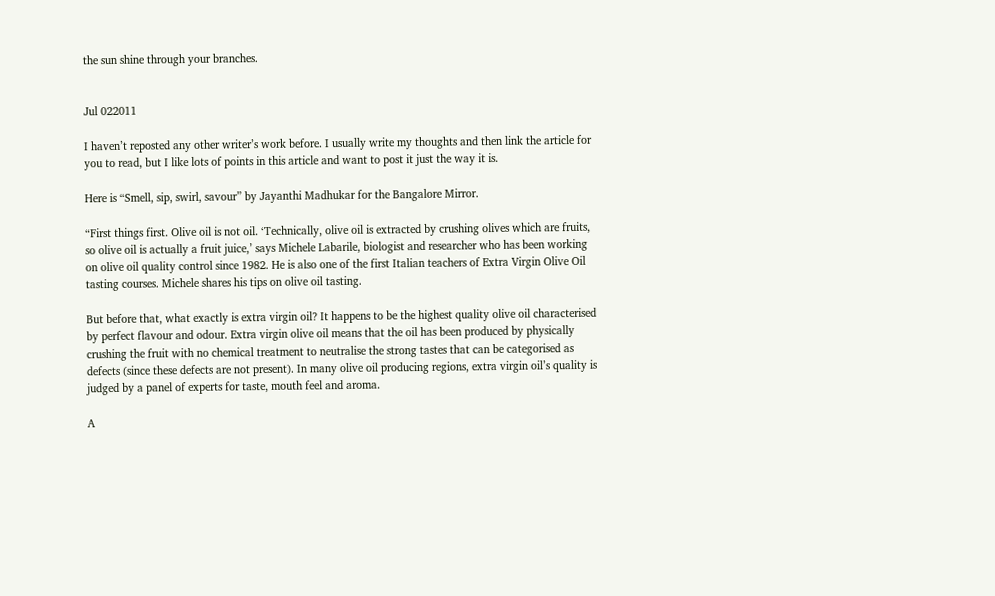the sun shine through your branches.


Jul 022011

I haven’t reposted any other writer’s work before. I usually write my thoughts and then link the article for you to read, but I like lots of points in this article and want to post it just the way it is.

Here is “Smell, sip, swirl, savour” by Jayanthi Madhukar for the Bangalore Mirror.

“First things first. Olive oil is not oil. ‘Technically, olive oil is extracted by crushing olives which are fruits, so olive oil is actually a fruit juice,’ says Michele Labarile, biologist and researcher who has been working on olive oil quality control since 1982. He is also one of the first Italian teachers of Extra Virgin Olive Oil tasting courses. Michele shares his tips on olive oil tasting.

But before that, what exactly is extra virgin oil? It happens to be the highest quality olive oil characterised by perfect flavour and odour. Extra virgin olive oil means that the oil has been produced by physically crushing the fruit with no chemical treatment to neutralise the strong tastes that can be categorised as defects (since these defects are not present). In many olive oil producing regions, extra virgin oil’s quality is judged by a panel of experts for taste, mouth feel and aroma.

A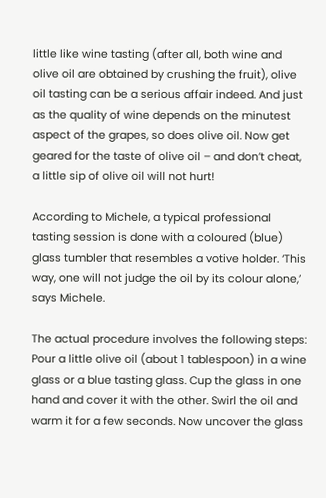little like wine tasting (after all, both wine and olive oil are obtained by crushing the fruit), olive oil tasting can be a serious affair indeed. And just as the quality of wine depends on the minutest aspect of the grapes, so does olive oil. Now get geared for the taste of olive oil – and don’t cheat, a little sip of olive oil will not hurt!

According to Michele, a typical professional tasting session is done with a coloured (blue) glass tumbler that resembles a votive holder. ‘This way, one will not judge the oil by its colour alone,’ says Michele.

The actual procedure involves the following steps: Pour a little olive oil (about 1 tablespoon) in a wine glass or a blue tasting glass. Cup the glass in one hand and cover it with the other. Swirl the oil and warm it for a few seconds. Now uncover the glass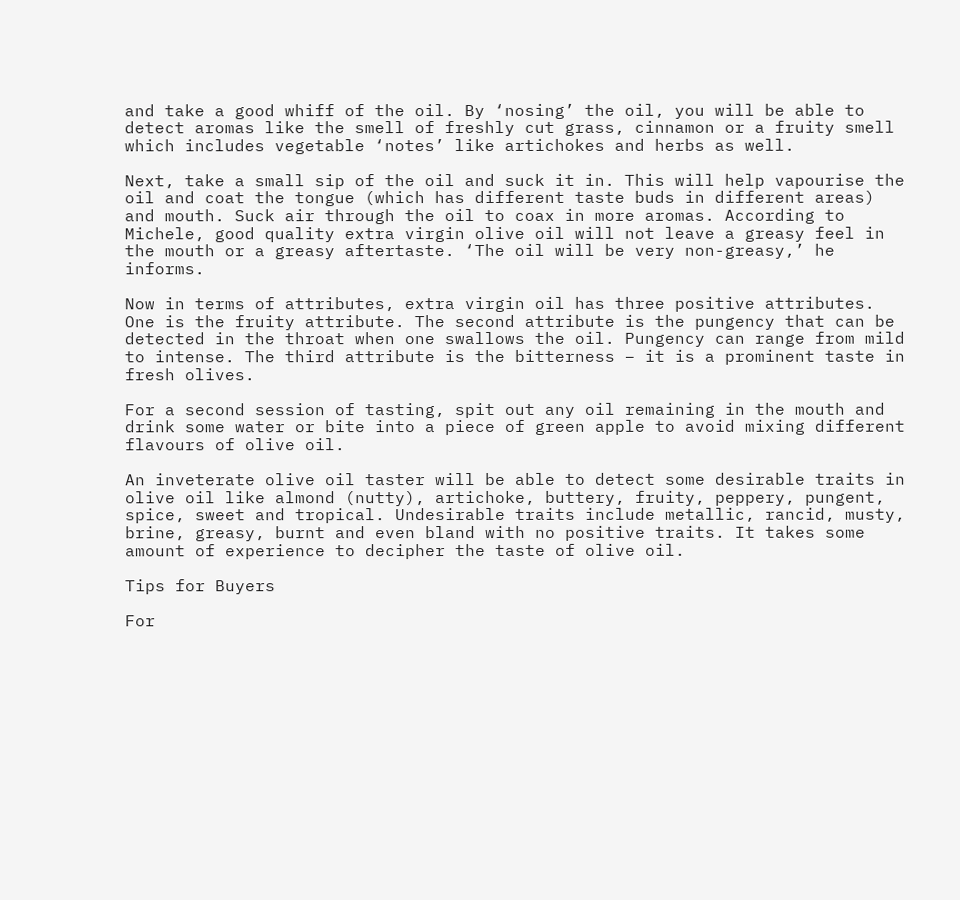and take a good whiff of the oil. By ‘nosing’ the oil, you will be able to detect aromas like the smell of freshly cut grass, cinnamon or a fruity smell which includes vegetable ‘notes’ like artichokes and herbs as well.

Next, take a small sip of the oil and suck it in. This will help vapourise the oil and coat the tongue (which has different taste buds in different areas) and mouth. Suck air through the oil to coax in more aromas. According to Michele, good quality extra virgin olive oil will not leave a greasy feel in the mouth or a greasy aftertaste. ‘The oil will be very non-greasy,’ he informs.

Now in terms of attributes, extra virgin oil has three positive attributes. One is the fruity attribute. The second attribute is the pungency that can be detected in the throat when one swallows the oil. Pungency can range from mild to intense. The third attribute is the bitterness – it is a prominent taste in fresh olives.

For a second session of tasting, spit out any oil remaining in the mouth and drink some water or bite into a piece of green apple to avoid mixing different flavours of olive oil.

An inveterate olive oil taster will be able to detect some desirable traits in olive oil like almond (nutty), artichoke, buttery, fruity, peppery, pungent, spice, sweet and tropical. Undesirable traits include metallic, rancid, musty, brine, greasy, burnt and even bland with no positive traits. It takes some amount of experience to decipher the taste of olive oil.

Tips for Buyers

For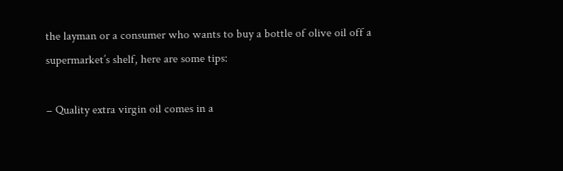the layman or a consumer who wants to buy a bottle of olive oil off a supermarket’s shelf, here are some tips:

– Quality extra virgin oil comes in a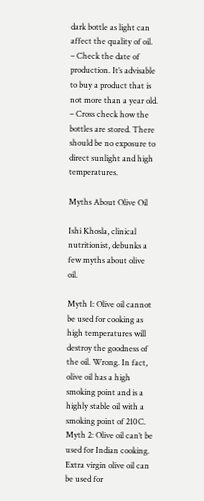dark bottle as light can affect the quality of oil.
– Check the date of production. It’s advisable to buy a product that is not more than a year old.
– Cross check how the bottles are stored. There should be no exposure to direct sunlight and high temperatures.

Myths About Olive Oil

Ishi Khosla, clinical nutritionist, debunks a few myths about olive oil.

Myth 1: Olive oil cannot be used for cooking as high temperatures will destroy the goodness of the oil. Wrong. In fact, olive oil has a high smoking point and is a highly stable oil with a smoking point of 210C.
Myth 2: Olive oil can’t be used for Indian cooking. Extra virgin olive oil can be used for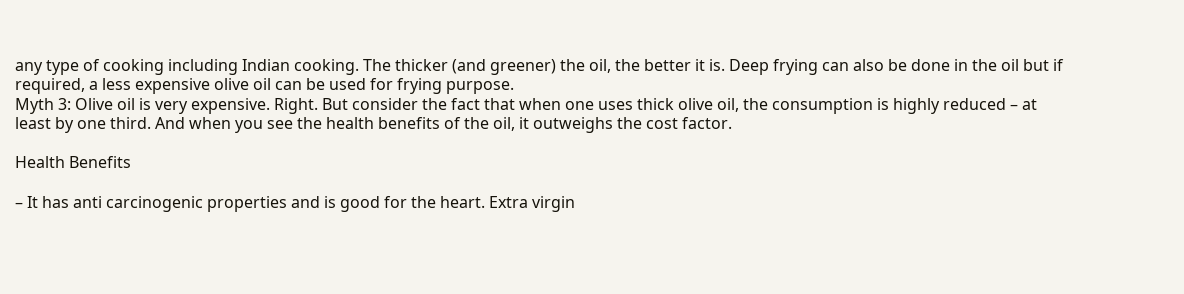any type of cooking including Indian cooking. The thicker (and greener) the oil, the better it is. Deep frying can also be done in the oil but if required, a less expensive olive oil can be used for frying purpose.
Myth 3: Olive oil is very expensive. Right. But consider the fact that when one uses thick olive oil, the consumption is highly reduced – at least by one third. And when you see the health benefits of the oil, it outweighs the cost factor.

Health Benefits

– It has anti carcinogenic properties and is good for the heart. Extra virgin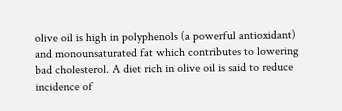olive oil is high in polyphenols (a powerful antioxidant) and monounsaturated fat which contributes to lowering bad cholesterol. A diet rich in olive oil is said to reduce incidence of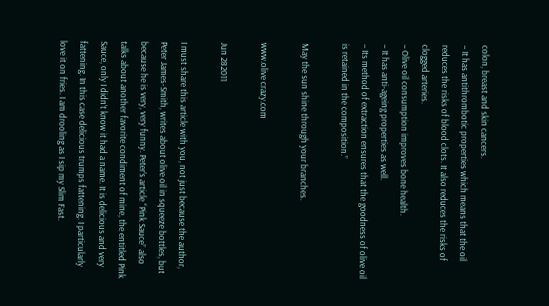colon, breast and skin cancers.
– It has antithrombotic properties which means that the oil reduces the risks of blood clots. It also reduces the risks of clogged arteries.
– Olive oil consumption improves bone health.
– It has anti-ageing properties as well.
– Its method of extraction ensures that the goodness of olive oil is retained in the composition.”

May the sun shine through your branches.

www.olive crazy.com

Jun 282011

I must share this article with you, not just because the author, Peter James-Smith, writes about olive oil in squeeze bottles, but because he is very, very funny. Peter’s article “Pink Sauce” also talks about another favorite condiment of mine, the entitled Pink Sauce, only I didn’t know it had a name. It is delicious and very fattening. In this case delicious trumps fattening. I particularly love it on fries. I am drooling as I sip my Slim Fast.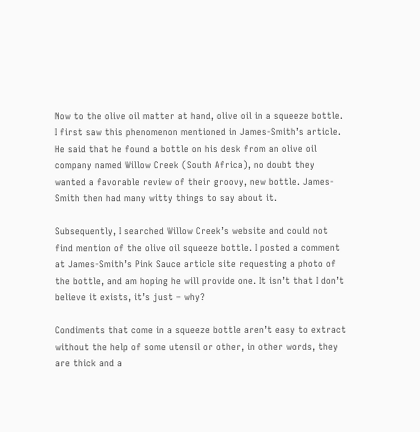Now to the olive oil matter at hand, olive oil in a squeeze bottle. I first saw this phenomenon mentioned in James-Smith’s article. He said that he found a bottle on his desk from an olive oil company named Willow Creek (South Africa), no doubt they wanted a favorable review of their groovy, new bottle. James-Smith then had many witty things to say about it.

Subsequently, I searched Willow Creek’s website and could not find mention of the olive oil squeeze bottle. I posted a comment at James-Smith’s Pink Sauce article site requesting a photo of the bottle, and am hoping he will provide one. It isn’t that I don’t believe it exists, it’s just – why?

Condiments that come in a squeeze bottle aren’t easy to extract without the help of some utensil or other, in other words, they are thick and a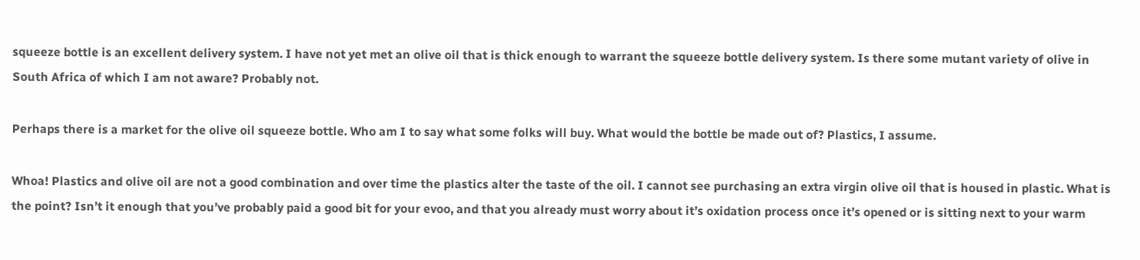squeeze bottle is an excellent delivery system. I have not yet met an olive oil that is thick enough to warrant the squeeze bottle delivery system. Is there some mutant variety of olive in South Africa of which I am not aware? Probably not.

Perhaps there is a market for the olive oil squeeze bottle. Who am I to say what some folks will buy. What would the bottle be made out of? Plastics, I assume.

Whoa! Plastics and olive oil are not a good combination and over time the plastics alter the taste of the oil. I cannot see purchasing an extra virgin olive oil that is housed in plastic. What is the point? Isn’t it enough that you’ve probably paid a good bit for your evoo, and that you already must worry about it’s oxidation process once it’s opened or is sitting next to your warm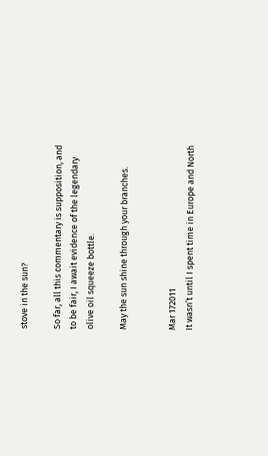stove in the sun?

So far, all this commentary is supposition, and to be fair, I await evidence of the legendary olive oil squeeze bottle.

May the sun shine through your branches.


Mar 172011
It wasn’t until I spent time in Europe and North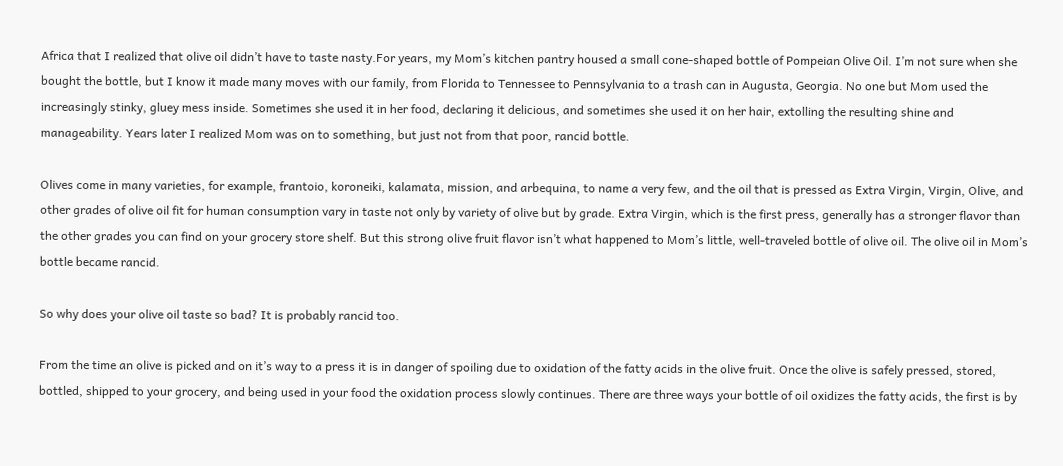Africa that I realized that olive oil didn’t have to taste nasty.For years, my Mom’s kitchen pantry housed a small cone-shaped bottle of Pompeian Olive Oil. I’m not sure when she bought the bottle, but I know it made many moves with our family, from Florida to Tennessee to Pennsylvania to a trash can in Augusta, Georgia. No one but Mom used the increasingly stinky, gluey mess inside. Sometimes she used it in her food, declaring it delicious, and sometimes she used it on her hair, extolling the resulting shine and manageability. Years later I realized Mom was on to something, but just not from that poor, rancid bottle.

Olives come in many varieties, for example, frantoio, koroneiki, kalamata, mission, and arbequina, to name a very few, and the oil that is pressed as Extra Virgin, Virgin, Olive, and other grades of olive oil fit for human consumption vary in taste not only by variety of olive but by grade. Extra Virgin, which is the first press, generally has a stronger flavor than the other grades you can find on your grocery store shelf. But this strong olive fruit flavor isn’t what happened to Mom’s little, well-traveled bottle of olive oil. The olive oil in Mom’s bottle became rancid.

So why does your olive oil taste so bad? It is probably rancid too.

From the time an olive is picked and on it’s way to a press it is in danger of spoiling due to oxidation of the fatty acids in the olive fruit. Once the olive is safely pressed, stored, bottled, shipped to your grocery, and being used in your food the oxidation process slowly continues. There are three ways your bottle of oil oxidizes the fatty acids, the first is by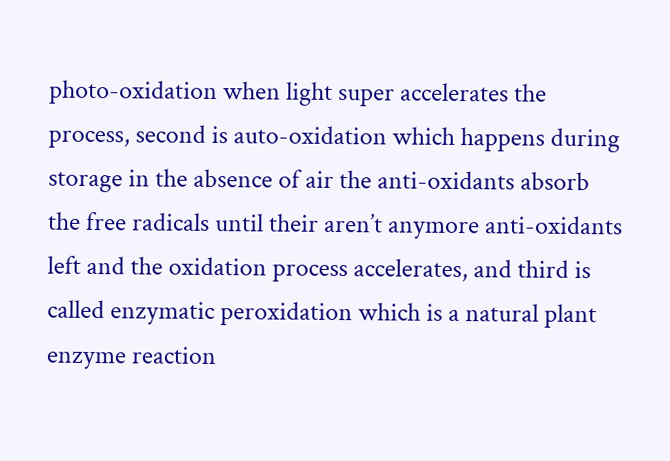photo-oxidation when light super accelerates the process, second is auto-oxidation which happens during storage in the absence of air the anti-oxidants absorb the free radicals until their aren’t anymore anti-oxidants left and the oxidation process accelerates, and third is called enzymatic peroxidation which is a natural plant enzyme reaction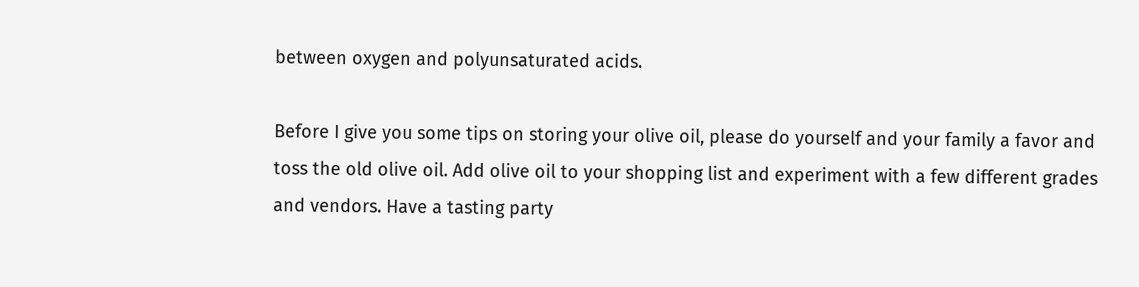between oxygen and polyunsaturated acids.

Before I give you some tips on storing your olive oil, please do yourself and your family a favor and toss the old olive oil. Add olive oil to your shopping list and experiment with a few different grades and vendors. Have a tasting party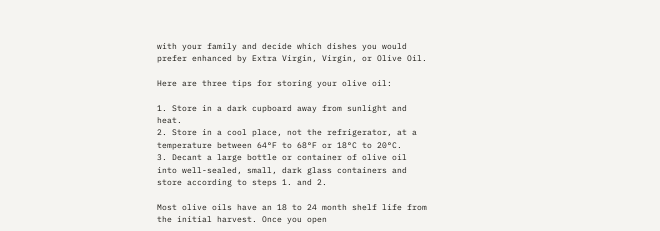with your family and decide which dishes you would prefer enhanced by Extra Virgin, Virgin, or Olive Oil.

Here are three tips for storing your olive oil:

1. Store in a dark cupboard away from sunlight and heat.
2. Store in a cool place, not the refrigerator, at a temperature between 64°F to 68°F or 18°C to 20°C.
3. Decant a large bottle or container of olive oil into well-sealed, small, dark glass containers and store according to steps 1. and 2.

Most olive oils have an 18 to 24 month shelf life from the initial harvest. Once you open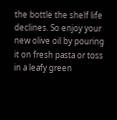the bottle the shelf life declines. So enjoy your new olive oil by pouring it on fresh pasta or toss in a leafy green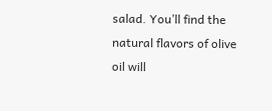salad. You’ll find the natural flavors of olive oil will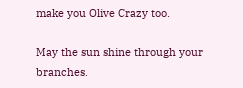make you Olive Crazy too.

May the sun shine through your branches.